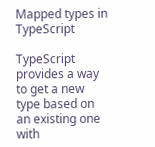Mapped types in TypeScript

TypeScript provides a way to get a new type based on an existing one with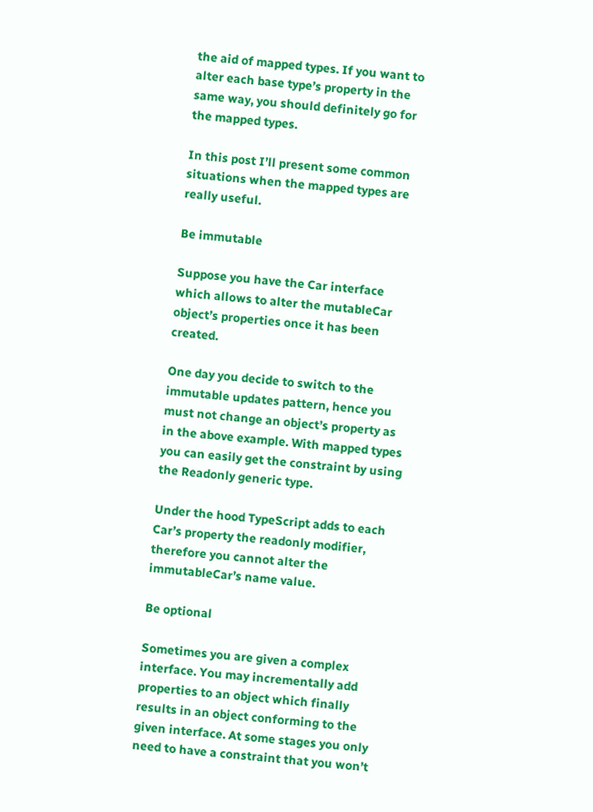the aid of mapped types. If you want to alter each base type’s property in the same way, you should definitely go for the mapped types.

In this post I’ll present some common situations when the mapped types are really useful.

Be immutable

Suppose you have the Car interface which allows to alter the mutableCar object’s properties once it has been created.

One day you decide to switch to the immutable updates pattern, hence you must not change an object’s property as in the above example. With mapped types you can easily get the constraint by using the Readonly generic type.

Under the hood TypeScript adds to each Car’s property the readonly modifier, therefore you cannot alter the immutableCar’s name value.

Be optional

Sometimes you are given a complex interface. You may incrementally add properties to an object which finally results in an object conforming to the given interface. At some stages you only need to have a constraint that you won’t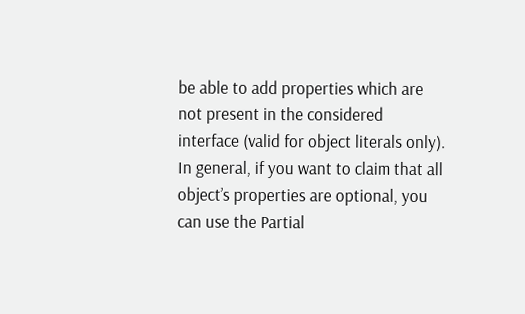be able to add properties which are not present in the considered interface (valid for object literals only). In general, if you want to claim that all object’s properties are optional, you can use the Partial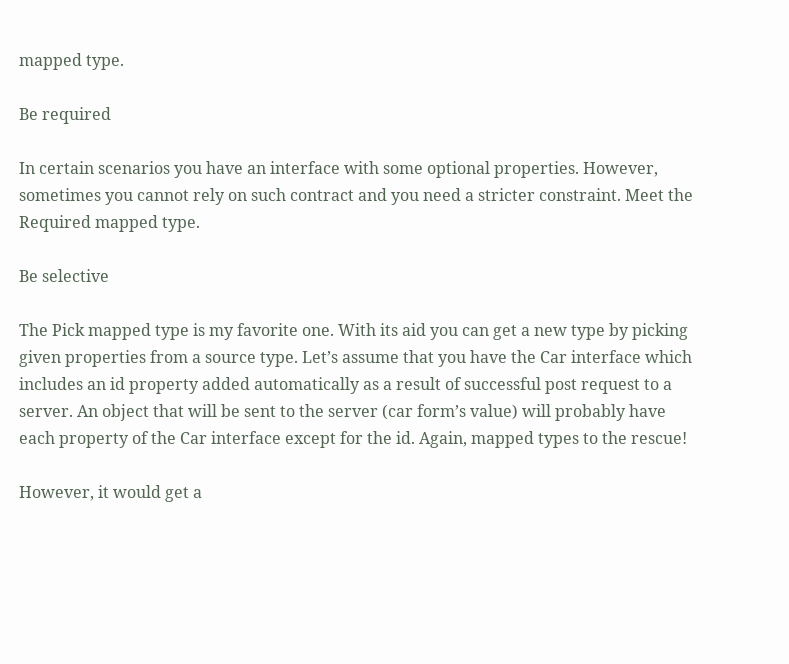mapped type.

Be required

In certain scenarios you have an interface with some optional properties. However, sometimes you cannot rely on such contract and you need a stricter constraint. Meet the Required mapped type.

Be selective

The Pick mapped type is my favorite one. With its aid you can get a new type by picking given properties from a source type. Let’s assume that you have the Car interface which includes an id property added automatically as a result of successful post request to a server. An object that will be sent to the server (car form’s value) will probably have each property of the Car interface except for the id. Again, mapped types to the rescue!

However, it would get a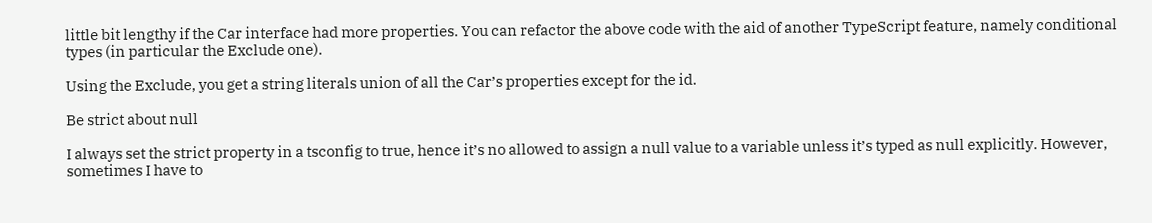little bit lengthy if the Car interface had more properties. You can refactor the above code with the aid of another TypeScript feature, namely conditional types (in particular the Exclude one).

Using the Exclude, you get a string literals union of all the Car’s properties except for the id.

Be strict about null

I always set the strict property in a tsconfig to true, hence it’s no allowed to assign a null value to a variable unless it’s typed as null explicitly. However, sometimes I have to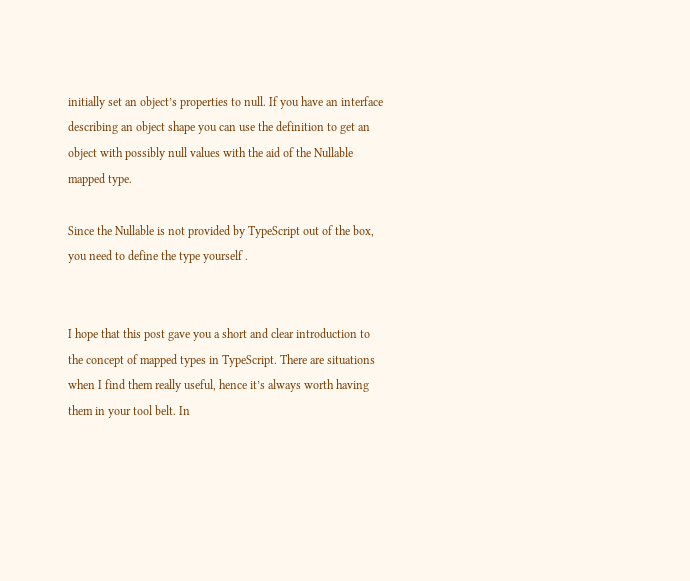initially set an object’s properties to null. If you have an interface describing an object shape you can use the definition to get an object with possibly null values with the aid of the Nullable mapped type.

Since the Nullable is not provided by TypeScript out of the box, you need to define the type yourself .


I hope that this post gave you a short and clear introduction to the concept of mapped types in TypeScript. There are situations when I find them really useful, hence it’s always worth having them in your tool belt. In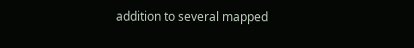addition to several mapped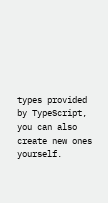types provided by TypeScript, you can also create new ones yourself.